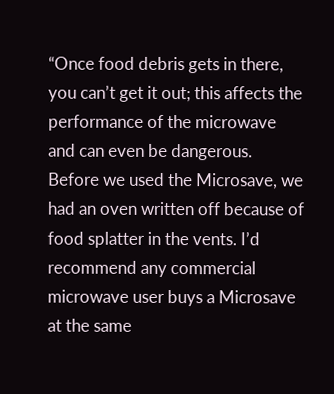“Once food debris gets in there, you can’t get it out; this affects the performance of the microwave and can even be dangerous. Before we used the Microsave, we had an oven written off because of food splatter in the vents. I’d recommend any commercial microwave user buys a Microsave at the same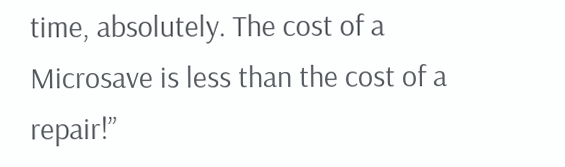time, absolutely. The cost of a Microsave is less than the cost of a repair!”